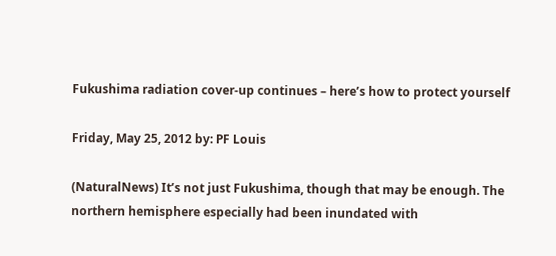Fukushima radiation cover-up continues – here’s how to protect yourself

Friday, May 25, 2012 by: PF Louis

(NaturalNews) It’s not just Fukushima, though that may be enough. The northern hemisphere especially had been inundated with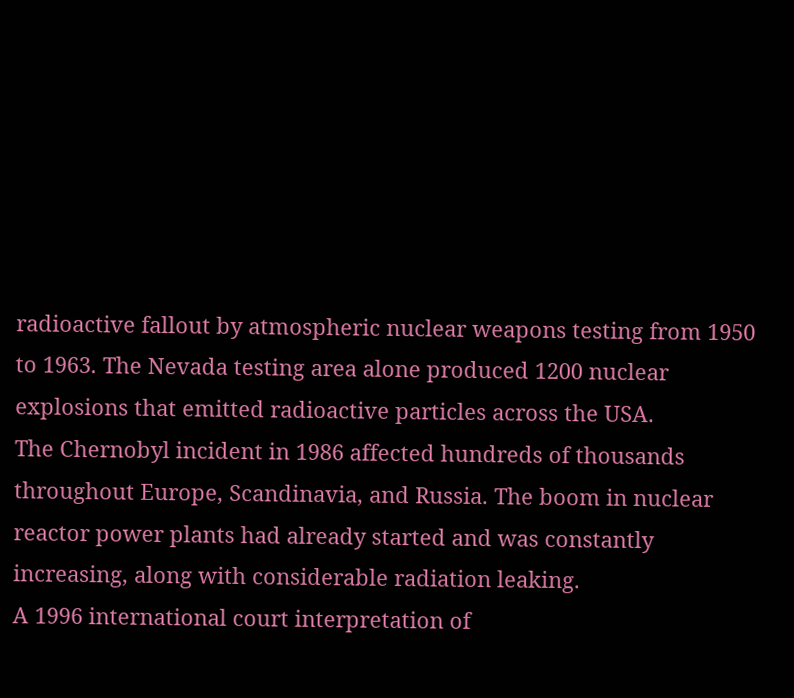radioactive fallout by atmospheric nuclear weapons testing from 1950 to 1963. The Nevada testing area alone produced 1200 nuclear explosions that emitted radioactive particles across the USA.
The Chernobyl incident in 1986 affected hundreds of thousands throughout Europe, Scandinavia, and Russia. The boom in nuclear reactor power plants had already started and was constantly increasing, along with considerable radiation leaking.
A 1996 international court interpretation of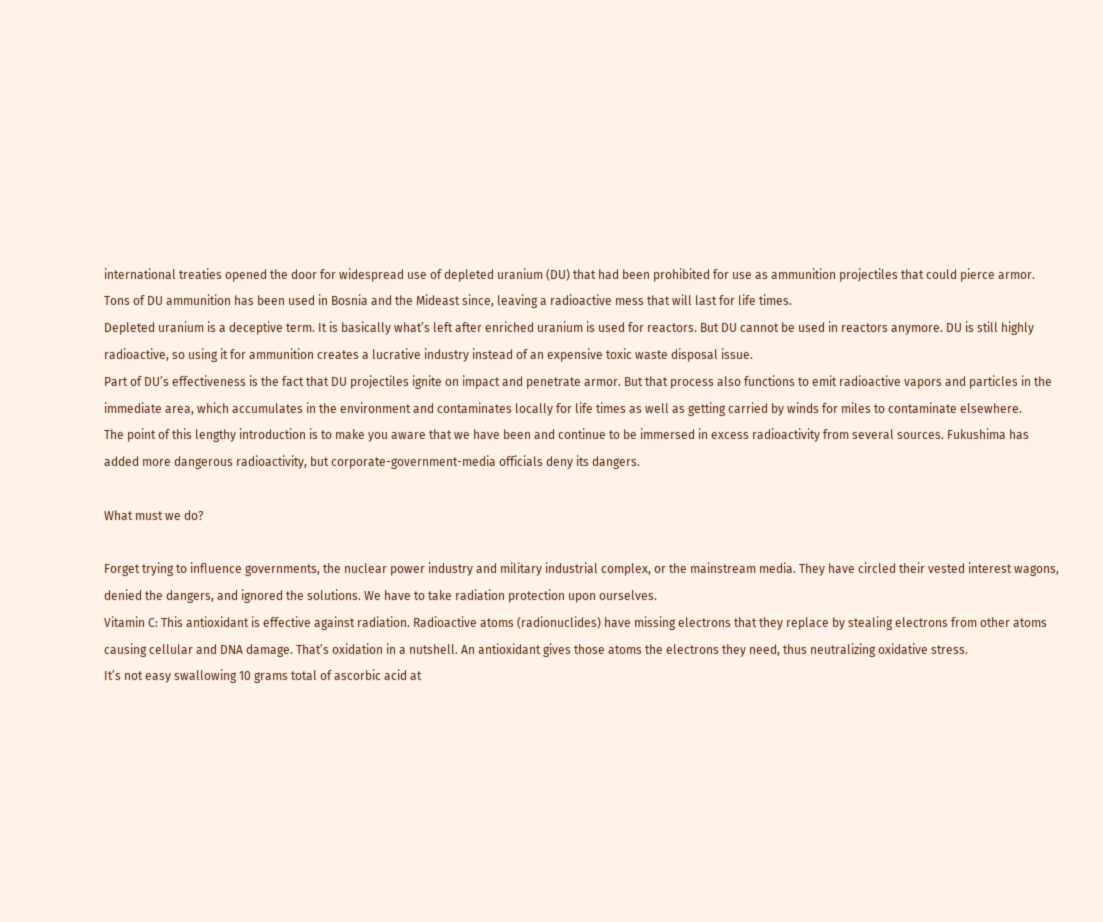international treaties opened the door for widespread use of depleted uranium (DU) that had been prohibited for use as ammunition projectiles that could pierce armor. Tons of DU ammunition has been used in Bosnia and the Mideast since, leaving a radioactive mess that will last for life times.
Depleted uranium is a deceptive term. It is basically what’s left after enriched uranium is used for reactors. But DU cannot be used in reactors anymore. DU is still highly radioactive, so using it for ammunition creates a lucrative industry instead of an expensive toxic waste disposal issue.
Part of DU’s effectiveness is the fact that DU projectiles ignite on impact and penetrate armor. But that process also functions to emit radioactive vapors and particles in the immediate area, which accumulates in the environment and contaminates locally for life times as well as getting carried by winds for miles to contaminate elsewhere.
The point of this lengthy introduction is to make you aware that we have been and continue to be immersed in excess radioactivity from several sources. Fukushima has added more dangerous radioactivity, but corporate-government-media officials deny its dangers.

What must we do?

Forget trying to influence governments, the nuclear power industry and military industrial complex, or the mainstream media. They have circled their vested interest wagons, denied the dangers, and ignored the solutions. We have to take radiation protection upon ourselves.
Vitamin C: This antioxidant is effective against radiation. Radioactive atoms (radionuclides) have missing electrons that they replace by stealing electrons from other atoms causing cellular and DNA damage. That’s oxidation in a nutshell. An antioxidant gives those atoms the electrons they need, thus neutralizing oxidative stress.
It’s not easy swallowing 10 grams total of ascorbic acid at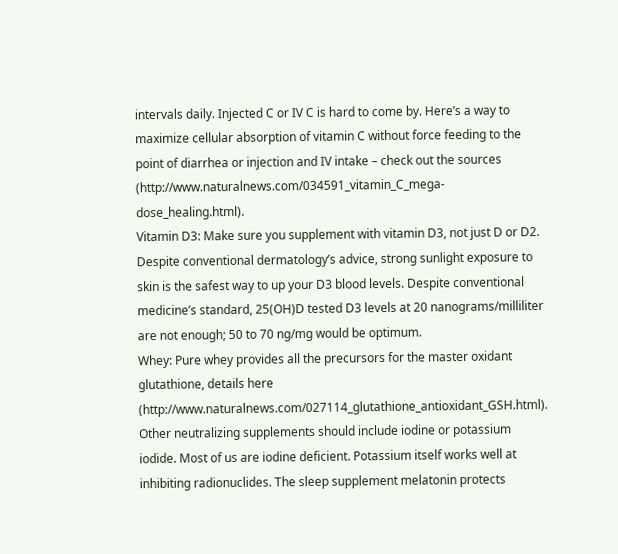intervals daily. Injected C or IV C is hard to come by. Here’s a way to maximize cellular absorption of vitamin C without force feeding to the point of diarrhea or injection and IV intake – check out the sources (http://www.naturalnews.com/034591_vitamin_C_mega-dose_healing.html).
Vitamin D3: Make sure you supplement with vitamin D3, not just D or D2. Despite conventional dermatology’s advice, strong sunlight exposure to skin is the safest way to up your D3 blood levels. Despite conventional medicine’s standard, 25(OH)D tested D3 levels at 20 nanograms/milliliter are not enough; 50 to 70 ng/mg would be optimum.
Whey: Pure whey provides all the precursors for the master oxidant glutathione, details here (http://www.naturalnews.com/027114_glutathione_antioxidant_GSH.html).
Other neutralizing supplements should include iodine or potassium iodide. Most of us are iodine deficient. Potassium itself works well at inhibiting radionuclides. The sleep supplement melatonin protects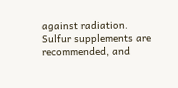against radiation.
Sulfur supplements are recommended, and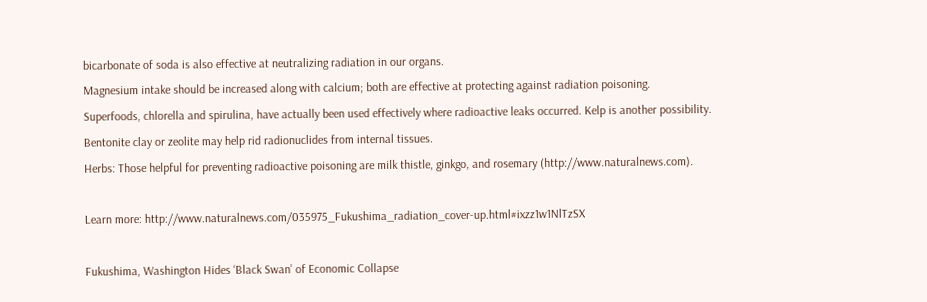bicarbonate of soda is also effective at neutralizing radiation in our organs.
Magnesium intake should be increased along with calcium; both are effective at protecting against radiation poisoning.
Superfoods, chlorella and spirulina, have actually been used effectively where radioactive leaks occurred. Kelp is another possibility.
Bentonite clay or zeolite may help rid radionuclides from internal tissues.
Herbs: Those helpful for preventing radioactive poisoning are milk thistle, ginkgo, and rosemary (http://www.naturalnews.com).

Learn more: http://www.naturalnews.com/035975_Fukushima_radiation_cover-up.html#ixzz1w1NlTzSX

Fukushima, Washington Hides ‘Black Swan’ of Economic Collapse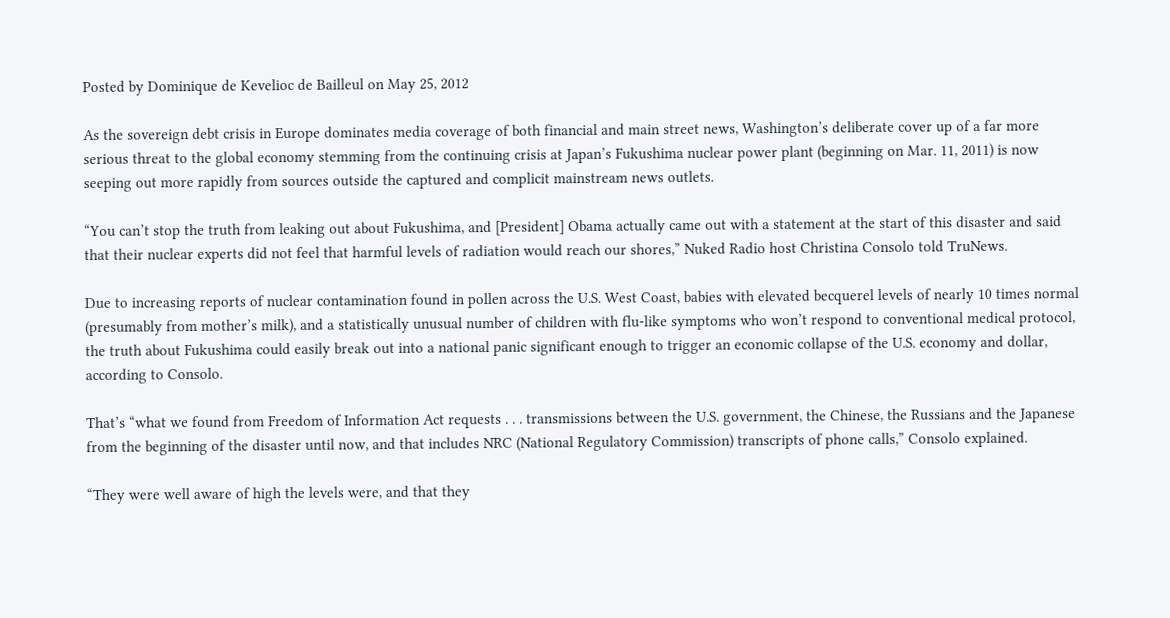Posted by Dominique de Kevelioc de Bailleul on May 25, 2012

As the sovereign debt crisis in Europe dominates media coverage of both financial and main street news, Washington’s deliberate cover up of a far more serious threat to the global economy stemming from the continuing crisis at Japan’s Fukushima nuclear power plant (beginning on Mar. 11, 2011) is now seeping out more rapidly from sources outside the captured and complicit mainstream news outlets.

“You can’t stop the truth from leaking out about Fukushima, and [President] Obama actually came out with a statement at the start of this disaster and said that their nuclear experts did not feel that harmful levels of radiation would reach our shores,” Nuked Radio host Christina Consolo told TruNews.

Due to increasing reports of nuclear contamination found in pollen across the U.S. West Coast, babies with elevated becquerel levels of nearly 10 times normal (presumably from mother’s milk), and a statistically unusual number of children with flu-like symptoms who won’t respond to conventional medical protocol, the truth about Fukushima could easily break out into a national panic significant enough to trigger an economic collapse of the U.S. economy and dollar, according to Consolo.

That’s “what we found from Freedom of Information Act requests . . . transmissions between the U.S. government, the Chinese, the Russians and the Japanese from the beginning of the disaster until now, and that includes NRC (National Regulatory Commission) transcripts of phone calls,” Consolo explained.

“They were well aware of high the levels were, and that they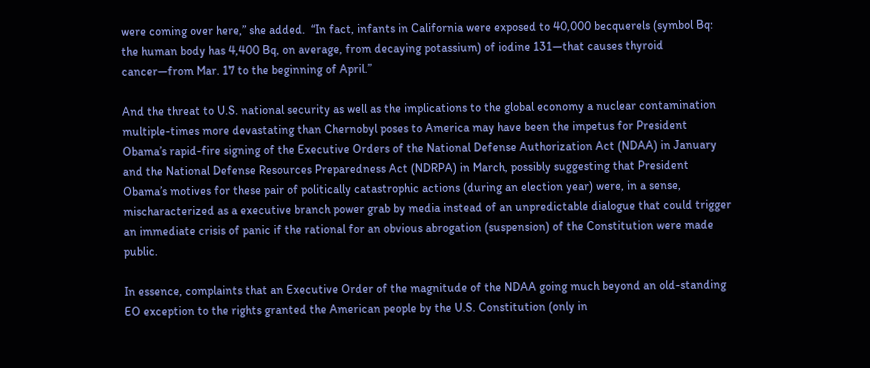were coming over here,” she added.  “In fact, infants in California were exposed to 40,000 becquerels (symbol Bq: the human body has 4,400 Bq, on average, from decaying potassium) of iodine 131—that causes thyroid cancer—from Mar. 17 to the beginning of April.”

And the threat to U.S. national security as well as the implications to the global economy a nuclear contamination multiple-times more devastating than Chernobyl poses to America may have been the impetus for President Obama’s rapid-fire signing of the Executive Orders of the National Defense Authorization Act (NDAA) in January and the National Defense Resources Preparedness Act (NDRPA) in March, possibly suggesting that President Obama’s motives for these pair of politically catastrophic actions (during an election year) were, in a sense, mischaracterized as a executive branch power grab by media instead of an unpredictable dialogue that could trigger an immediate crisis of panic if the rational for an obvious abrogation (suspension) of the Constitution were made public.

In essence, complaints that an Executive Order of the magnitude of the NDAA going much beyond an old-standing EO exception to the rights granted the American people by the U.S. Constitution (only in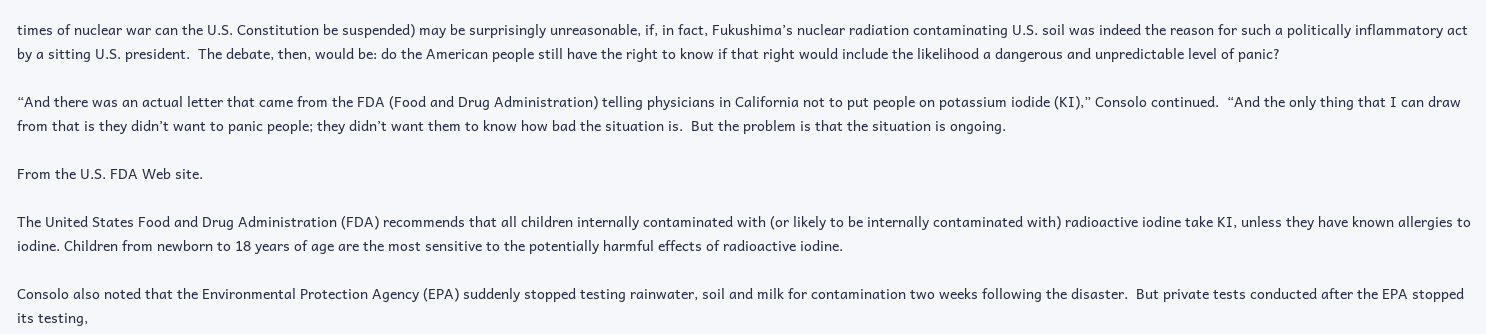times of nuclear war can the U.S. Constitution be suspended) may be surprisingly unreasonable, if, in fact, Fukushima’s nuclear radiation contaminating U.S. soil was indeed the reason for such a politically inflammatory act by a sitting U.S. president.  The debate, then, would be: do the American people still have the right to know if that right would include the likelihood a dangerous and unpredictable level of panic?

“And there was an actual letter that came from the FDA (Food and Drug Administration) telling physicians in California not to put people on potassium iodide (KI),” Consolo continued.  “And the only thing that I can draw from that is they didn’t want to panic people; they didn’t want them to know how bad the situation is.  But the problem is that the situation is ongoing.

From the U.S. FDA Web site.

The United States Food and Drug Administration (FDA) recommends that all children internally contaminated with (or likely to be internally contaminated with) radioactive iodine take KI, unless they have known allergies to iodine. Children from newborn to 18 years of age are the most sensitive to the potentially harmful effects of radioactive iodine.

Consolo also noted that the Environmental Protection Agency (EPA) suddenly stopped testing rainwater, soil and milk for contamination two weeks following the disaster.  But private tests conducted after the EPA stopped its testing,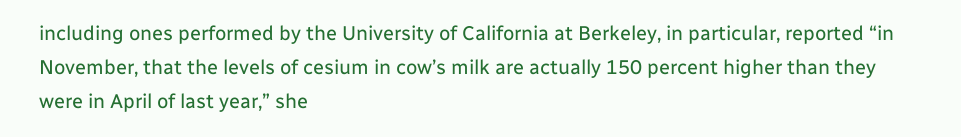including ones performed by the University of California at Berkeley, in particular, reported “in November, that the levels of cesium in cow’s milk are actually 150 percent higher than they were in April of last year,” she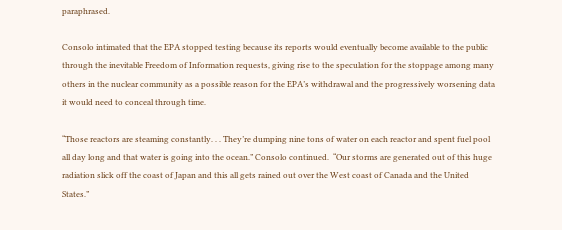paraphrased.

Consolo intimated that the EPA stopped testing because its reports would eventually become available to the public through the inevitable Freedom of Information requests, giving rise to the speculation for the stoppage among many others in the nuclear community as a possible reason for the EPA’s withdrawal and the progressively worsening data it would need to conceal through time.

“Those reactors are steaming constantly. . . They’re dumping nine tons of water on each reactor and spent fuel pool all day long and that water is going into the ocean.” Consolo continued.  “Our storms are generated out of this huge radiation slick off the coast of Japan and this all gets rained out over the West coast of Canada and the United States.”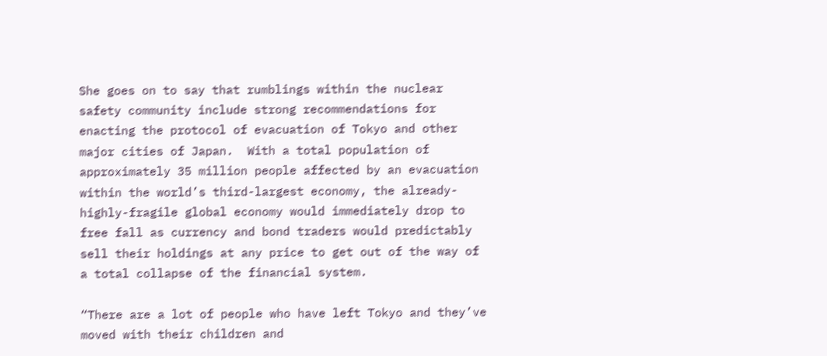She goes on to say that rumblings within the nuclear safety community include strong recommendations for enacting the protocol of evacuation of Tokyo and other major cities of Japan.  With a total population of approximately 35 million people affected by an evacuation within the world’s third-largest economy, the already-highly-fragile global economy would immediately drop to free fall as currency and bond traders would predictably sell their holdings at any price to get out of the way of a total collapse of the financial system.

“There are a lot of people who have left Tokyo and they’ve moved with their children and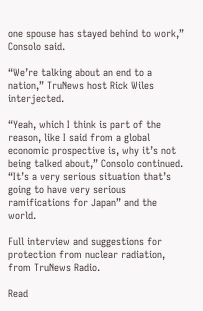one spouse has stayed behind to work,” Consolo said.

“We’re talking about an end to a nation,” TruNews host Rick Wiles interjected.

“Yeah, which I think is part of the reason, like I said from a global economic prospective is, why it’s not being talked about,” Consolo continued.  “It’s a very serious situation that’s going to have very serious ramifications for Japan” and the world.

Full interview and suggestions for protection from nuclear radiation, from TruNews Radio.

Read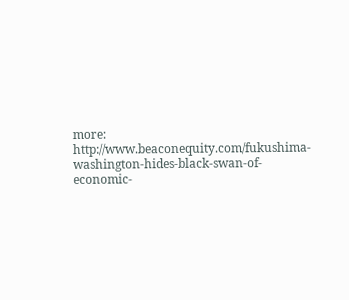more: http://www.beaconequity.com/fukushima-washington-hides-black-swan-of-economic-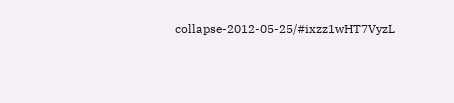collapse-2012-05-25/#ixzz1wHT7VyzL